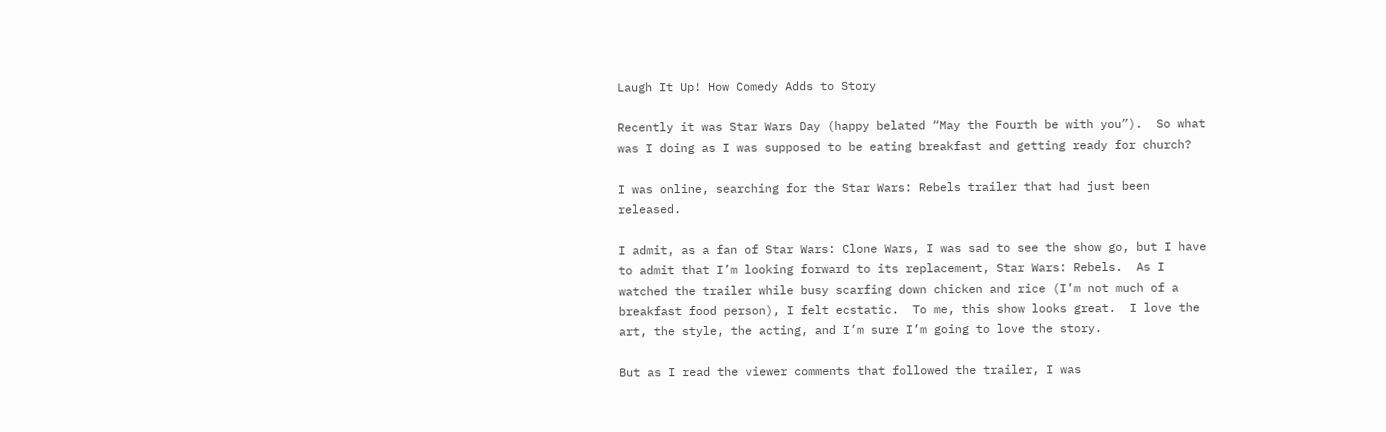Laugh It Up! How Comedy Adds to Story

Recently it was Star Wars Day (happy belated “May the Fourth be with you”).  So what was I doing as I was supposed to be eating breakfast and getting ready for church?

I was online, searching for the Star Wars: Rebels trailer that had just been released.

I admit, as a fan of Star Wars: Clone Wars, I was sad to see the show go, but I have to admit that I’m looking forward to its replacement, Star Wars: Rebels.  As I watched the trailer while busy scarfing down chicken and rice (I’m not much of a breakfast food person), I felt ecstatic.  To me, this show looks great.  I love the art, the style, the acting, and I’m sure I’m going to love the story.

But as I read the viewer comments that followed the trailer, I was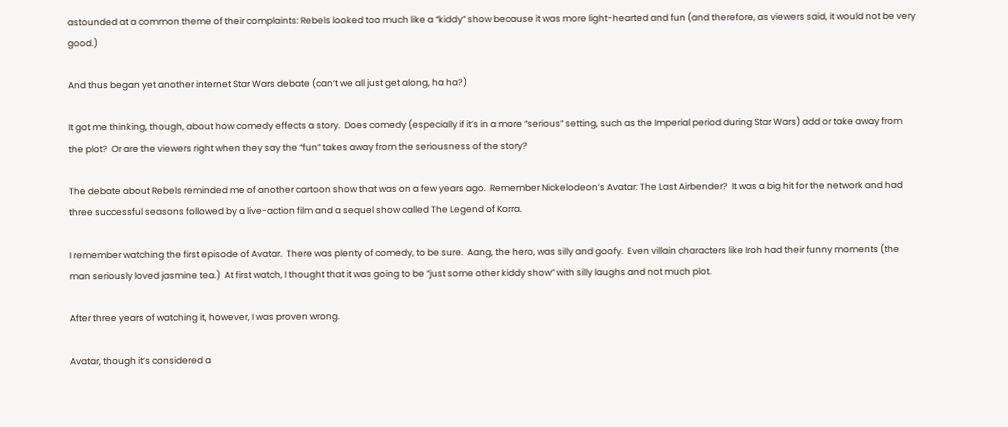astounded at a common theme of their complaints: Rebels looked too much like a “kiddy” show because it was more light-hearted and fun (and therefore, as viewers said, it would not be very good.)

And thus began yet another internet Star Wars debate (can’t we all just get along, ha ha?)

It got me thinking, though, about how comedy effects a story.  Does comedy (especially if it’s in a more “serious” setting, such as the Imperial period during Star Wars) add or take away from the plot?  Or are the viewers right when they say the “fun” takes away from the seriousness of the story?

The debate about Rebels reminded me of another cartoon show that was on a few years ago.  Remember Nickelodeon’s Avatar: The Last Airbender?  It was a big hit for the network and had three successful seasons followed by a live-action film and a sequel show called The Legend of Korra.

I remember watching the first episode of Avatar.  There was plenty of comedy, to be sure.  Aang, the hero, was silly and goofy.  Even villain characters like Iroh had their funny moments (the man seriously loved jasmine tea.)  At first watch, I thought that it was going to be “just some other kiddy show” with silly laughs and not much plot.

After three years of watching it, however, I was proven wrong.

Avatar, though it’s considered a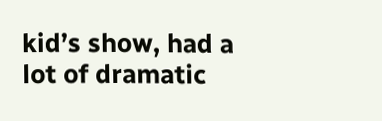kid’s show, had a lot of dramatic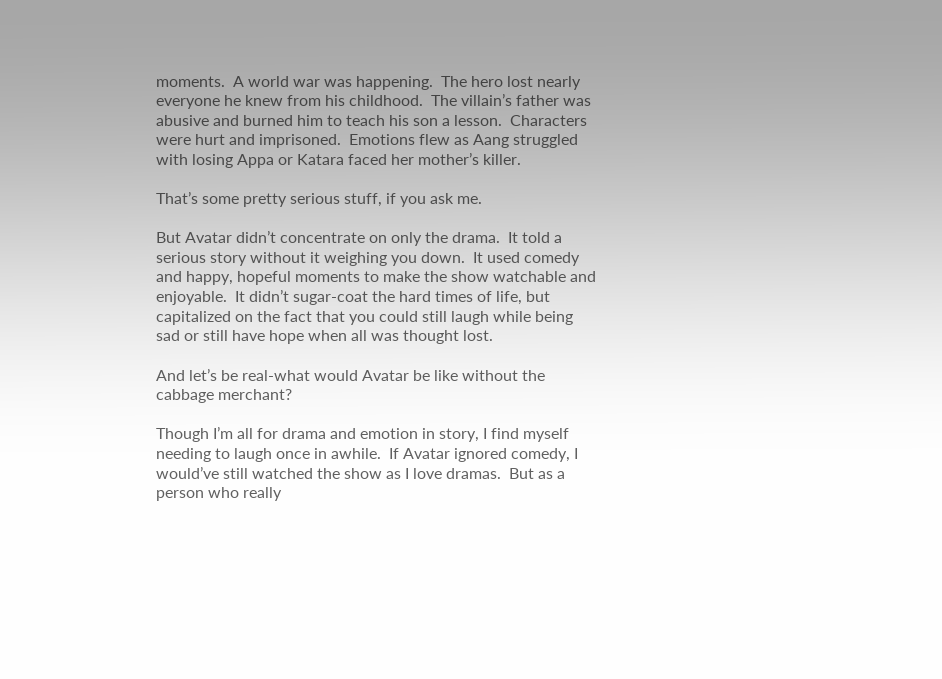moments.  A world war was happening.  The hero lost nearly everyone he knew from his childhood.  The villain’s father was abusive and burned him to teach his son a lesson.  Characters were hurt and imprisoned.  Emotions flew as Aang struggled with losing Appa or Katara faced her mother’s killer.

That’s some pretty serious stuff, if you ask me.

But Avatar didn’t concentrate on only the drama.  It told a serious story without it weighing you down.  It used comedy and happy, hopeful moments to make the show watchable and enjoyable.  It didn’t sugar-coat the hard times of life, but capitalized on the fact that you could still laugh while being sad or still have hope when all was thought lost.

And let’s be real-what would Avatar be like without the cabbage merchant?

Though I’m all for drama and emotion in story, I find myself needing to laugh once in awhile.  If Avatar ignored comedy, I would’ve still watched the show as I love dramas.  But as a person who really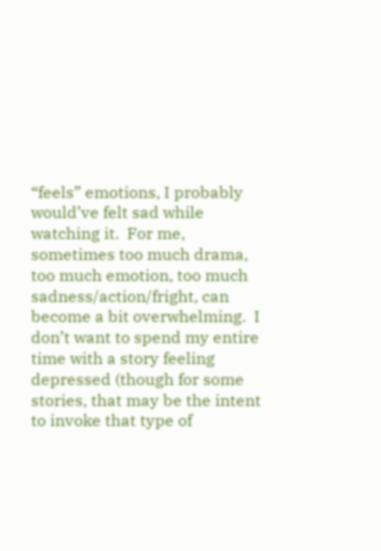“feels” emotions, I probably would’ve felt sad while watching it.  For me, sometimes too much drama, too much emotion, too much sadness/action/fright, can become a bit overwhelming.  I don’t want to spend my entire time with a story feeling depressed (though for some stories, that may be the intent to invoke that type of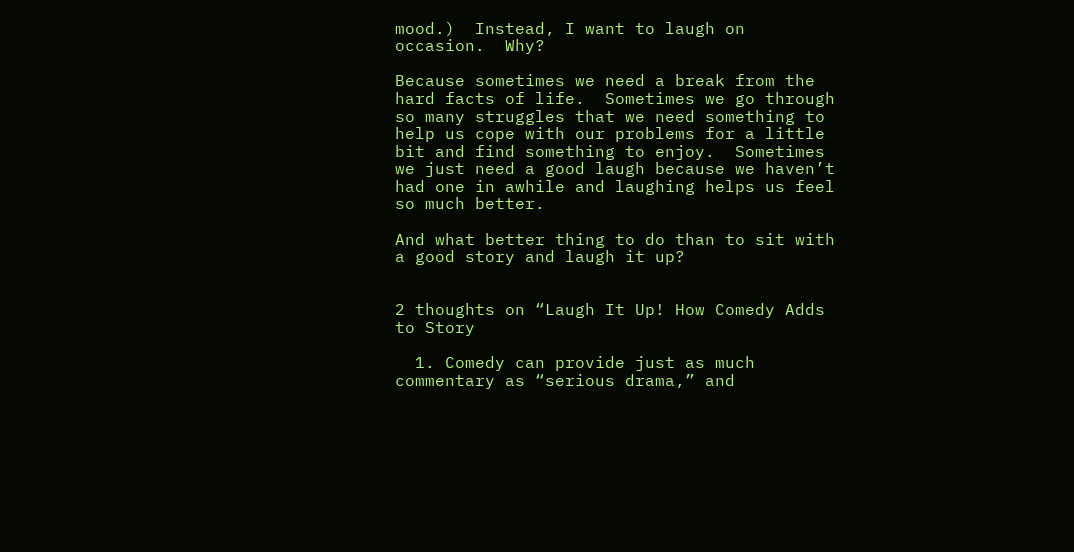mood.)  Instead, I want to laugh on occasion.  Why?

Because sometimes we need a break from the hard facts of life.  Sometimes we go through so many struggles that we need something to help us cope with our problems for a little bit and find something to enjoy.  Sometimes we just need a good laugh because we haven’t had one in awhile and laughing helps us feel so much better.

And what better thing to do than to sit with a good story and laugh it up?


2 thoughts on “Laugh It Up! How Comedy Adds to Story

  1. Comedy can provide just as much commentary as “serious drama,” and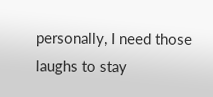personally, I need those laughs to stay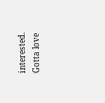interested. Gotta love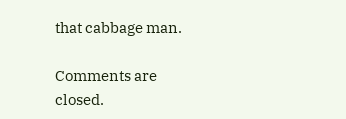that cabbage man.

Comments are closed.